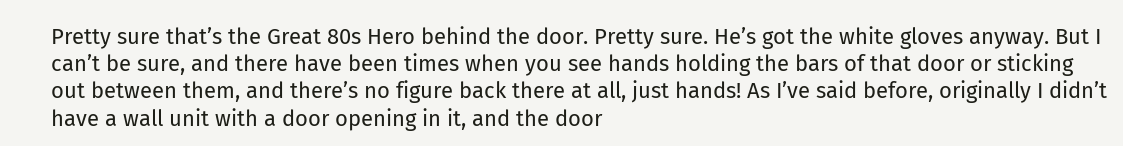Pretty sure that’s the Great 80s Hero behind the door. Pretty sure. He’s got the white gloves anyway. But I can’t be sure, and there have been times when you see hands holding the bars of that door or sticking out between them, and there’s no figure back there at all, just hands! As I’ve said before, originally I didn’t have a wall unit with a door opening in it, and the door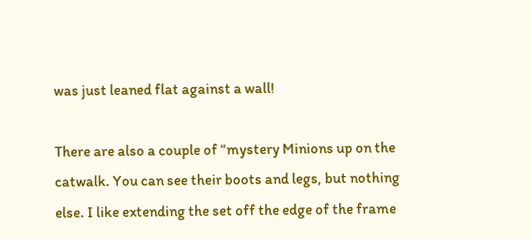was just leaned flat against a wall!

There are also a couple of “mystery Minions up on the catwalk. You can see their boots and legs, but nothing else. I like extending the set off the edge of the frame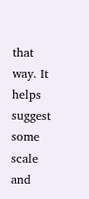that way. It helps suggest some scale and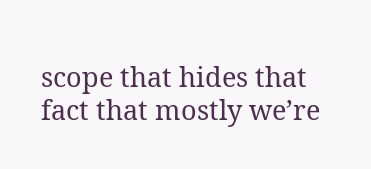scope that hides that fact that mostly we’re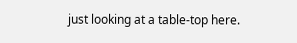just looking at a table-top here.